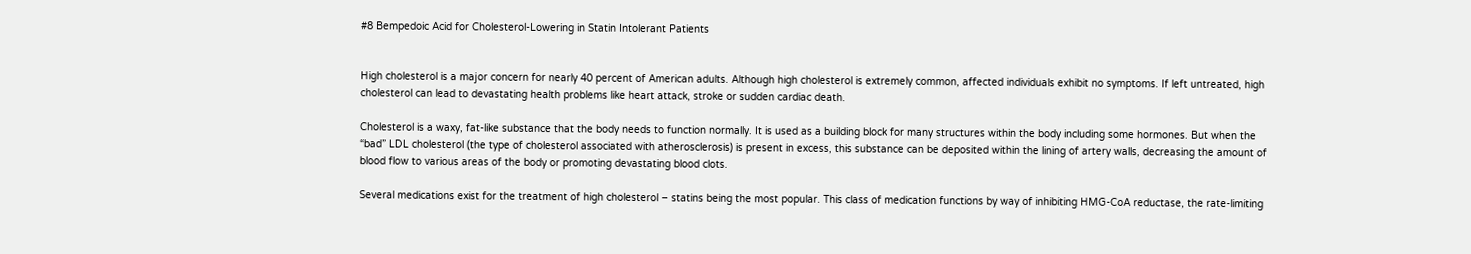#8 Bempedoic Acid for Cholesterol-Lowering in Statin Intolerant Patients


High cholesterol is a major concern for nearly 40 percent of American adults. Although high cholesterol is extremely common, affected individuals exhibit no symptoms. If left untreated, high cholesterol can lead to devastating health problems like heart attack, stroke or sudden cardiac death.

Cholesterol is a waxy, fat-like substance that the body needs to function normally. It is used as a building block for many structures within the body including some hormones. But when the “bad” LDL cholesterol (the type of cholesterol associated with atherosclerosis) is present in excess, this substance can be deposited within the lining of artery walls, decreasing the amount of blood flow to various areas of the body or promoting devastating blood clots.

Several medications exist for the treatment of high cholesterol – statins being the most popular. This class of medication functions by way of inhibiting HMG-CoA reductase, the rate-limiting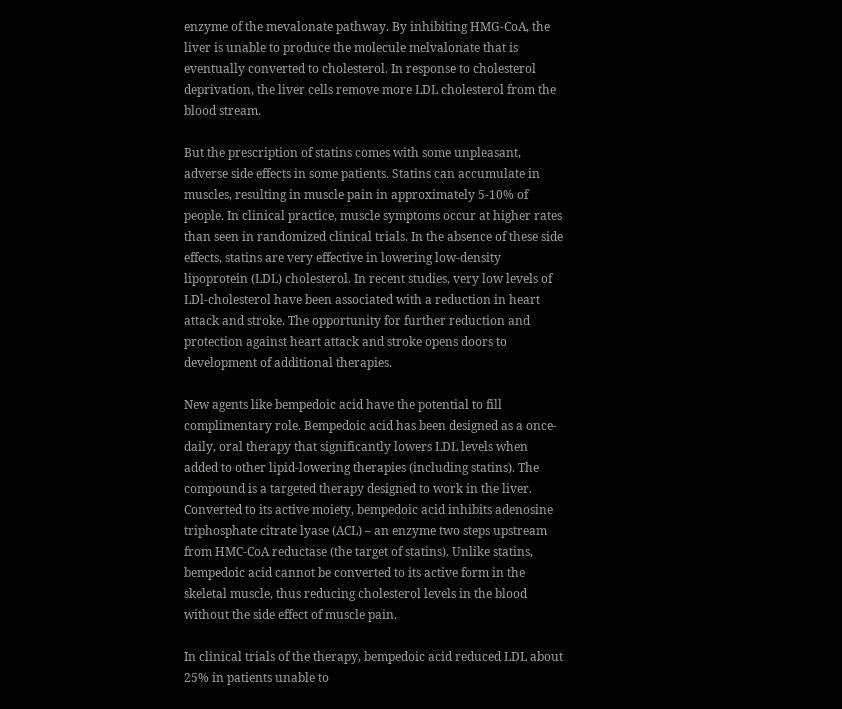enzyme of the mevalonate pathway. By inhibiting HMG-CoA, the liver is unable to produce the molecule melvalonate that is eventually converted to cholesterol. In response to cholesterol deprivation, the liver cells remove more LDL cholesterol from the blood stream.

But the prescription of statins comes with some unpleasant, adverse side effects in some patients. Statins can accumulate in muscles, resulting in muscle pain in approximately 5-10% of people. In clinical practice, muscle symptoms occur at higher rates than seen in randomized clinical trials. In the absence of these side effects, statins are very effective in lowering low-density lipoprotein (LDL) cholesterol. In recent studies, very low levels of LDl-cholesterol have been associated with a reduction in heart attack and stroke. The opportunity for further reduction and protection against heart attack and stroke opens doors to development of additional therapies.

New agents like bempedoic acid have the potential to fill complimentary role. Bempedoic acid has been designed as a once-daily, oral therapy that significantly lowers LDL levels when added to other lipid-lowering therapies (including statins). The compound is a targeted therapy designed to work in the liver. Converted to its active moiety, bempedoic acid inhibits adenosine triphosphate citrate lyase (ACL) – an enzyme two steps upstream from HMC-CoA reductase (the target of statins). Unlike statins, bempedoic acid cannot be converted to its active form in the skeletal muscle, thus reducing cholesterol levels in the blood without the side effect of muscle pain.

In clinical trials of the therapy, bempedoic acid reduced LDL about 25% in patients unable to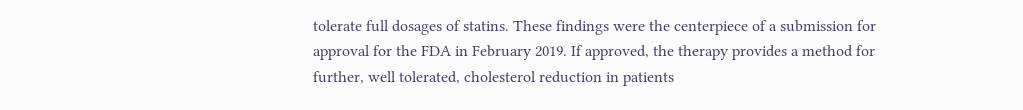tolerate full dosages of statins. These findings were the centerpiece of a submission for approval for the FDA in February 2019. If approved, the therapy provides a method for further, well tolerated, cholesterol reduction in patients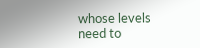whose levels need to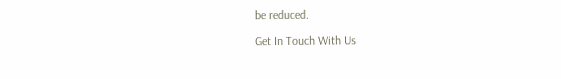be reduced.

Get In Touch With Us